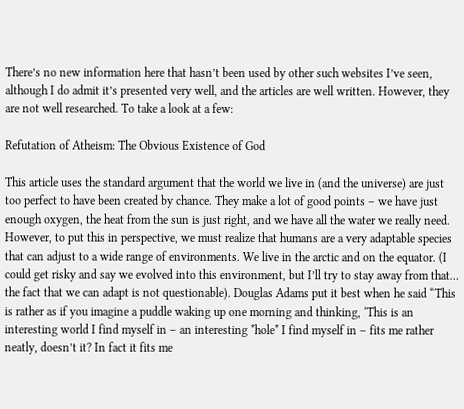There’s no new information here that hasn’t been used by other such websites I’ve seen, although I do admit it’s presented very well, and the articles are well written. However, they are not well researched. To take a look at a few:

Refutation of Atheism: The Obvious Existence of God

This article uses the standard argument that the world we live in (and the universe) are just too perfect to have been created by chance. They make a lot of good points – we have just enough oxygen, the heat from the sun is just right, and we have all the water we really need. However, to put this in perspective, we must realize that humans are a very adaptable species that can adjust to a wide range of environments. We live in the arctic and on the equator. (I could get risky and say we evolved into this environment, but I’ll try to stay away from that… the fact that we can adapt is not questionable). Douglas Adams put it best when he said “This is rather as if you imagine a puddle waking up one morning and thinking, ‘This is an interesting world I find myself in – an interesting *hole* I find myself in – fits me rather neatly, doesn’t it? In fact it fits me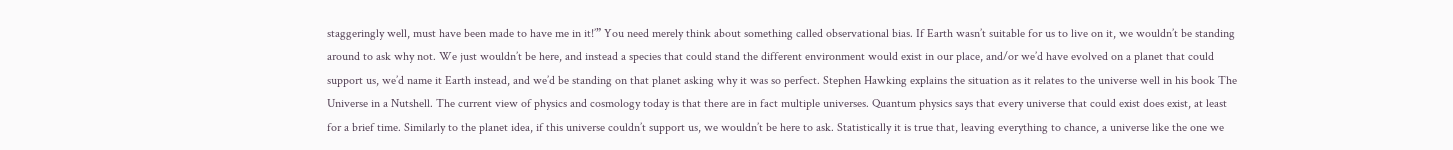staggeringly well, must have been made to have me in it!’” You need merely think about something called observational bias. If Earth wasn’t suitable for us to live on it, we wouldn’t be standing around to ask why not. We just wouldn’t be here, and instead a species that could stand the different environment would exist in our place, and/or we’d have evolved on a planet that could support us, we’d name it Earth instead, and we’d be standing on that planet asking why it was so perfect. Stephen Hawking explains the situation as it relates to the universe well in his book The Universe in a Nutshell. The current view of physics and cosmology today is that there are in fact multiple universes. Quantum physics says that every universe that could exist does exist, at least for a brief time. Similarly to the planet idea, if this universe couldn’t support us, we wouldn’t be here to ask. Statistically it is true that, leaving everything to chance, a universe like the one we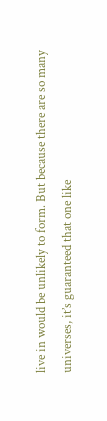live in would be unlikely to form. But because there are so many universes, it’s guaranteed that one like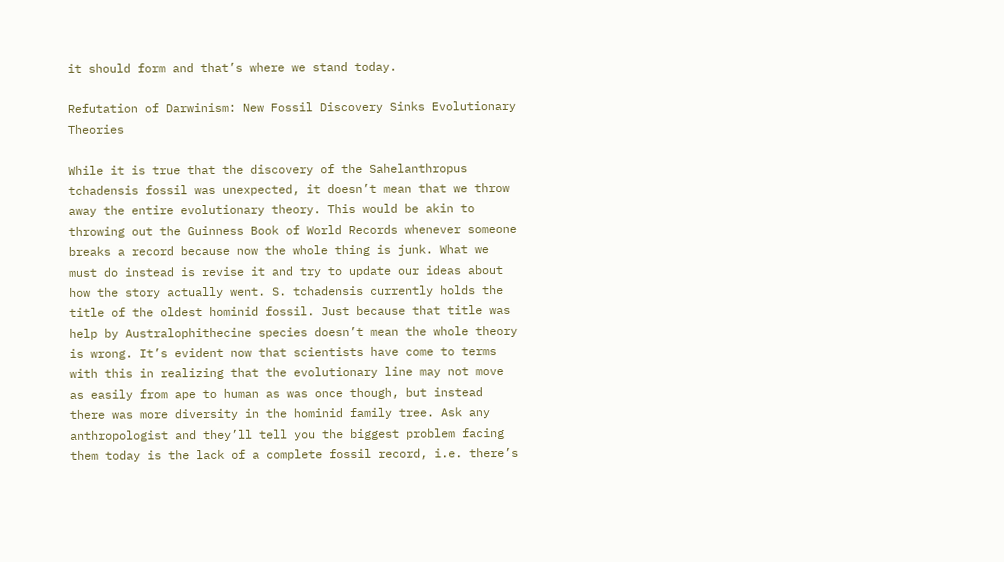it should form and that’s where we stand today.

Refutation of Darwinism: New Fossil Discovery Sinks Evolutionary Theories

While it is true that the discovery of the Sahelanthropus tchadensis fossil was unexpected, it doesn’t mean that we throw away the entire evolutionary theory. This would be akin to throwing out the Guinness Book of World Records whenever someone breaks a record because now the whole thing is junk. What we must do instead is revise it and try to update our ideas about how the story actually went. S. tchadensis currently holds the title of the oldest hominid fossil. Just because that title was help by Australophithecine species doesn’t mean the whole theory is wrong. It’s evident now that scientists have come to terms with this in realizing that the evolutionary line may not move as easily from ape to human as was once though, but instead there was more diversity in the hominid family tree. Ask any anthropologist and they’ll tell you the biggest problem facing them today is the lack of a complete fossil record, i.e. there’s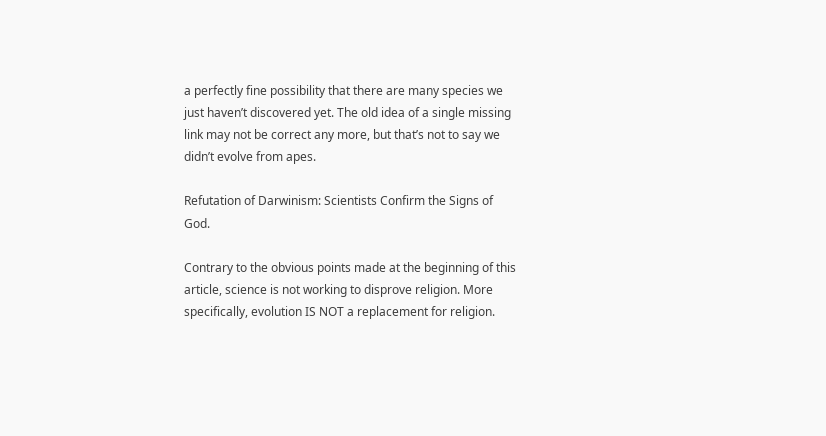a perfectly fine possibility that there are many species we just haven’t discovered yet. The old idea of a single missing link may not be correct any more, but that’s not to say we didn’t evolve from apes.

Refutation of Darwinism: Scientists Confirm the Signs of God.

Contrary to the obvious points made at the beginning of this article, science is not working to disprove religion. More specifically, evolution IS NOT a replacement for religion.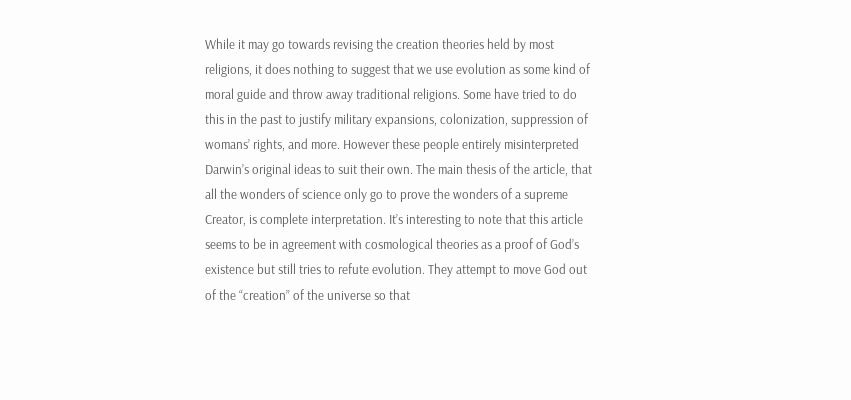While it may go towards revising the creation theories held by most religions, it does nothing to suggest that we use evolution as some kind of moral guide and throw away traditional religions. Some have tried to do this in the past to justify military expansions, colonization, suppression of womans’ rights, and more. However these people entirely misinterpreted Darwin’s original ideas to suit their own. The main thesis of the article, that all the wonders of science only go to prove the wonders of a supreme Creator, is complete interpretation. It’s interesting to note that this article seems to be in agreement with cosmological theories as a proof of God’s existence but still tries to refute evolution. They attempt to move God out of the “creation” of the universe so that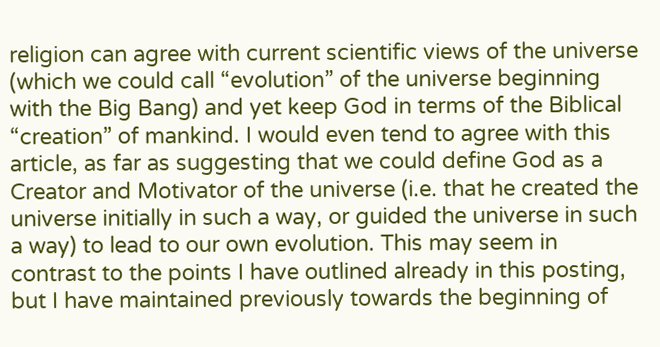religion can agree with current scientific views of the universe (which we could call “evolution” of the universe beginning with the Big Bang) and yet keep God in terms of the Biblical “creation” of mankind. I would even tend to agree with this article, as far as suggesting that we could define God as a Creator and Motivator of the universe (i.e. that he created the universe initially in such a way, or guided the universe in such a way) to lead to our own evolution. This may seem in contrast to the points I have outlined already in this posting, but I have maintained previously towards the beginning of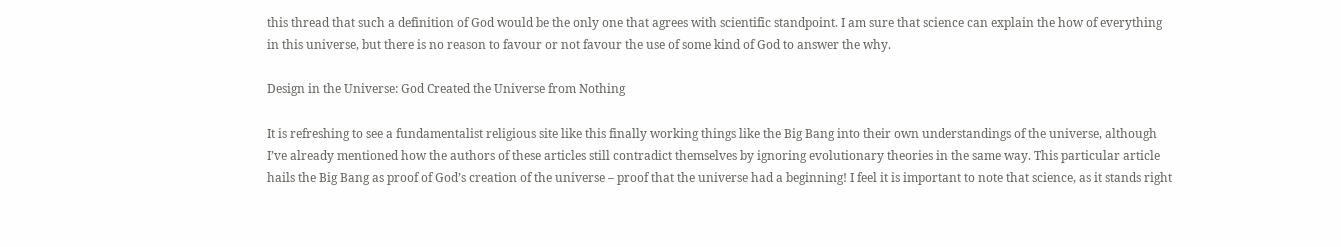this thread that such a definition of God would be the only one that agrees with scientific standpoint. I am sure that science can explain the how of everything in this universe, but there is no reason to favour or not favour the use of some kind of God to answer the why.

Design in the Universe: God Created the Universe from Nothing

It is refreshing to see a fundamentalist religious site like this finally working things like the Big Bang into their own understandings of the universe, although I’ve already mentioned how the authors of these articles still contradict themselves by ignoring evolutionary theories in the same way. This particular article hails the Big Bang as proof of God’s creation of the universe – proof that the universe had a beginning! I feel it is important to note that science, as it stands right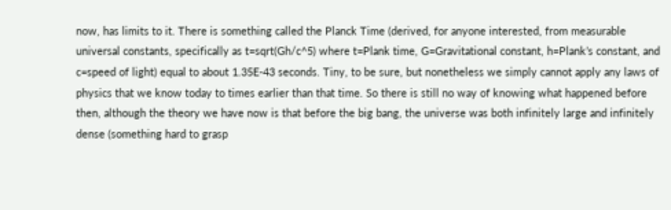now, has limits to it. There is something called the Planck Time (derived, for anyone interested, from measurable universal constants, specifically as t=sqrt(Gh/c^5) where t=Plank time, G=Gravitational constant, h=Plank’s constant, and c=speed of light) equal to about 1.35E-43 seconds. Tiny, to be sure, but nonetheless we simply cannot apply any laws of physics that we know today to times earlier than that time. So there is still no way of knowing what happened before then, although the theory we have now is that before the big bang, the universe was both infinitely large and infinitely dense (something hard to grasp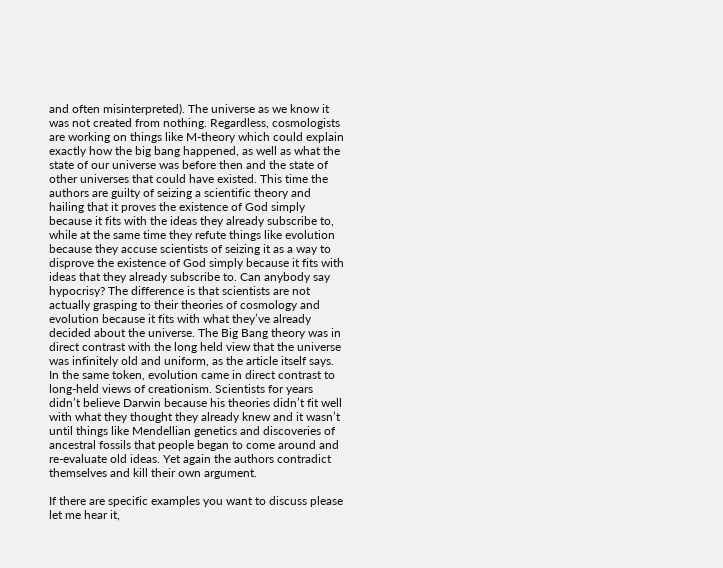and often misinterpreted). The universe as we know it was not created from nothing. Regardless, cosmologists are working on things like M-theory which could explain exactly how the big bang happened, as well as what the state of our universe was before then and the state of other universes that could have existed. This time the authors are guilty of seizing a scientific theory and hailing that it proves the existence of God simply because it fits with the ideas they already subscribe to, while at the same time they refute things like evolution because they accuse scientists of seizing it as a way to disprove the existence of God simply because it fits with ideas that they already subscribe to. Can anybody say hypocrisy? The difference is that scientists are not actually grasping to their theories of cosmology and evolution because it fits with what they’ve already decided about the universe. The Big Bang theory was in direct contrast with the long held view that the universe was infinitely old and uniform, as the article itself says. In the same token, evolution came in direct contrast to long-held views of creationism. Scientists for years didn’t believe Darwin because his theories didn’t fit well with what they thought they already knew and it wasn’t until things like Mendellian genetics and discoveries of ancestral fossils that people began to come around and re-evaluate old ideas. Yet again the authors contradict themselves and kill their own argument.

If there are specific examples you want to discuss please let me hear it,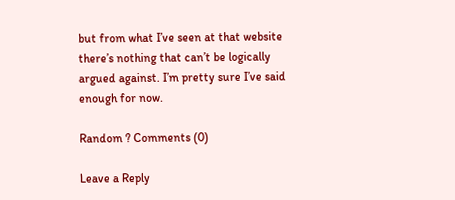but from what I’ve seen at that website there’s nothing that can’t be logically argued against. I’m pretty sure I’ve said enough for now.

Random ? Comments (0)

Leave a Reply